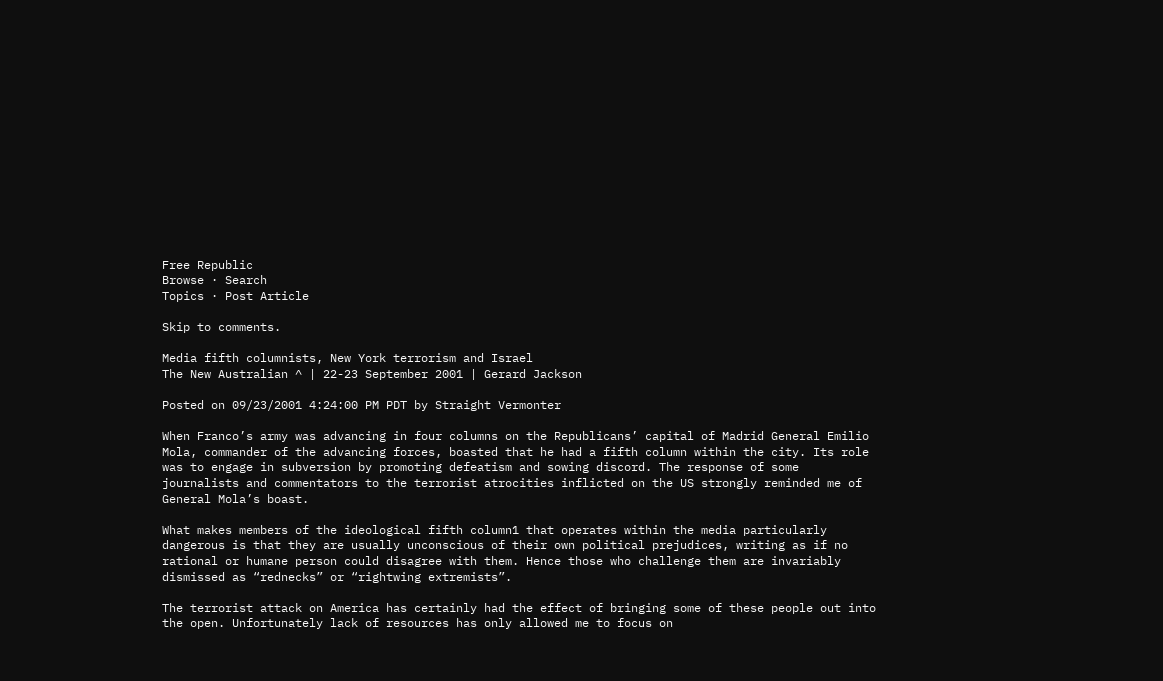Free Republic
Browse · Search
Topics · Post Article

Skip to comments.

Media fifth columnists, New York terrorism and Israel
The New Australian ^ | 22-23 September 2001 | Gerard Jackson

Posted on 09/23/2001 4:24:00 PM PDT by Straight Vermonter

When Franco’s army was advancing in four columns on the Republicans’ capital of Madrid General Emilio Mola, commander of the advancing forces, boasted that he had a fifth column within the city. Its role was to engage in subversion by promoting defeatism and sowing discord. The response of some journalists and commentators to the terrorist atrocities inflicted on the US strongly reminded me of General Mola’s boast.

What makes members of the ideological fifth column1 that operates within the media particularly dangerous is that they are usually unconscious of their own political prejudices, writing as if no rational or humane person could disagree with them. Hence those who challenge them are invariably dismissed as “rednecks” or “rightwing extremists”.

The terrorist attack on America has certainly had the effect of bringing some of these people out into the open. Unfortunately lack of resources has only allowed me to focus on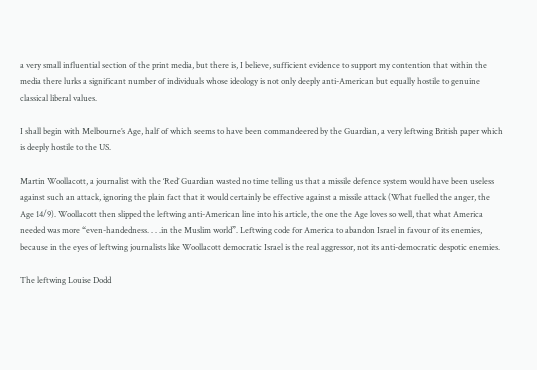a very small influential section of the print media, but there is, I believe, sufficient evidence to support my contention that within the media there lurks a significant number of individuals whose ideology is not only deeply anti-American but equally hostile to genuine classical liberal values.

I shall begin with Melbourne’s Age, half of which seems to have been commandeered by the Guardian, a very leftwing British paper which is deeply hostile to the US.

Martin Woollacott, a journalist with the ‘Red’ Guardian wasted no time telling us that a missile defence system would have been useless against such an attack, ignoring the plain fact that it would certainly be effective against a missile attack (What fuelled the anger, the Age 14/9). Woollacott then slipped the leftwing anti-American line into his article, the one the Age loves so well, that what America needed was more “even-handedness. . . .in the Muslim world”. Leftwing code for America to abandon Israel in favour of its enemies, because in the eyes of leftwing journalists like Woollacott democratic Israel is the real aggressor, not its anti-democratic despotic enemies.

The leftwing Louise Dodd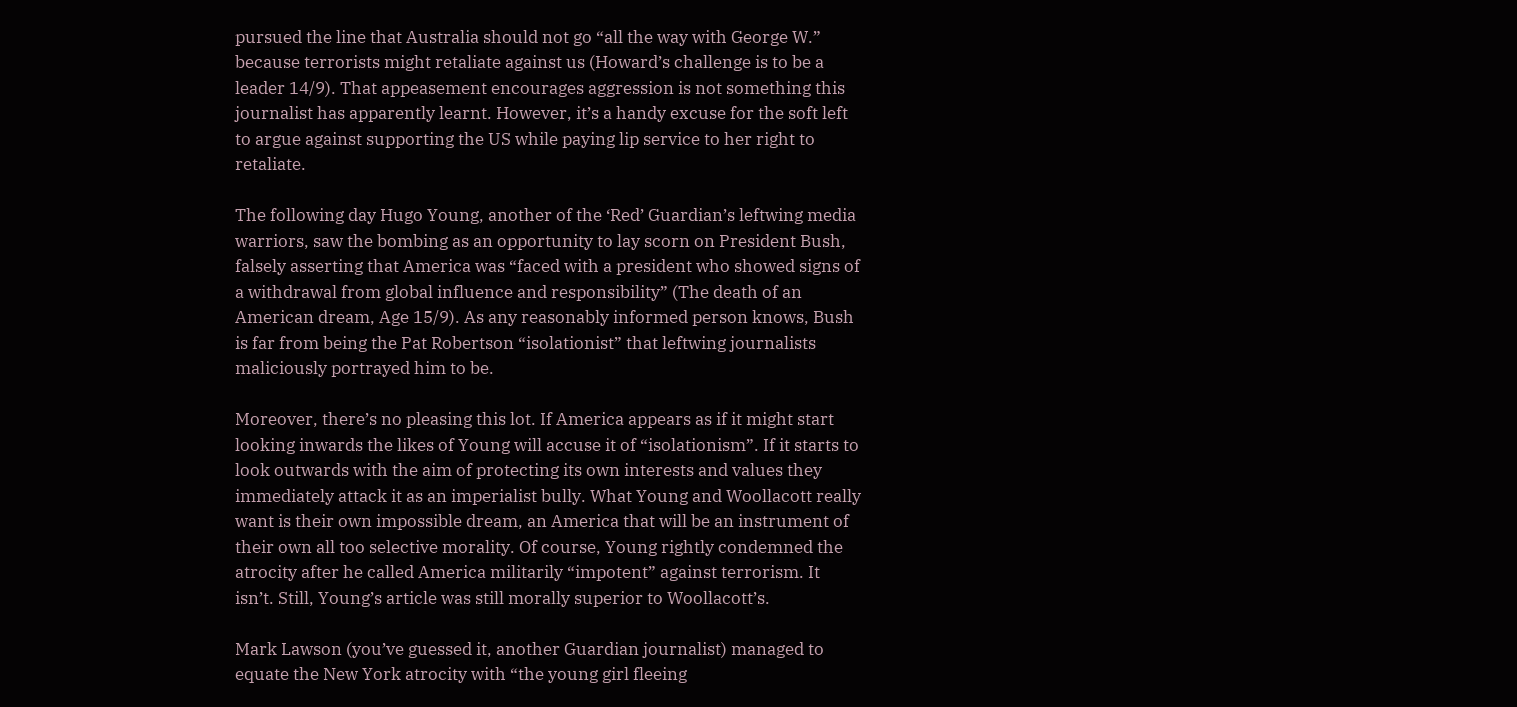pursued the line that Australia should not go “all the way with George W.” because terrorists might retaliate against us (Howard’s challenge is to be a leader 14/9). That appeasement encourages aggression is not something this journalist has apparently learnt. However, it’s a handy excuse for the soft left to argue against supporting the US while paying lip service to her right to retaliate.

The following day Hugo Young, another of the ‘Red’ Guardian’s leftwing media warriors, saw the bombing as an opportunity to lay scorn on President Bush, falsely asserting that America was “faced with a president who showed signs of a withdrawal from global influence and responsibility” (The death of an American dream, Age 15/9). As any reasonably informed person knows, Bush is far from being the Pat Robertson “isolationist” that leftwing journalists maliciously portrayed him to be.

Moreover, there’s no pleasing this lot. If America appears as if it might start looking inwards the likes of Young will accuse it of “isolationism”. If it starts to look outwards with the aim of protecting its own interests and values they immediately attack it as an imperialist bully. What Young and Woollacott really want is their own impossible dream, an America that will be an instrument of their own all too selective morality. Of course, Young rightly condemned the atrocity after he called America militarily “impotent” against terrorism. It isn’t. Still, Young’s article was still morally superior to Woollacott’s.

Mark Lawson (you’ve guessed it, another Guardian journalist) managed to equate the New York atrocity with “the young girl fleeing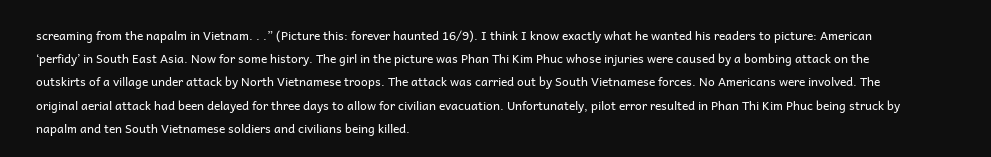screaming from the napalm in Vietnam. . .” (Picture this: forever haunted 16/9). I think I know exactly what he wanted his readers to picture: American ‘perfidy’ in South East Asia. Now for some history. The girl in the picture was Phan Thi Kim Phuc whose injuries were caused by a bombing attack on the outskirts of a village under attack by North Vietnamese troops. The attack was carried out by South Vietnamese forces. No Americans were involved. The original aerial attack had been delayed for three days to allow for civilian evacuation. Unfortunately, pilot error resulted in Phan Thi Kim Phuc being struck by napalm and ten South Vietnamese soldiers and civilians being killed.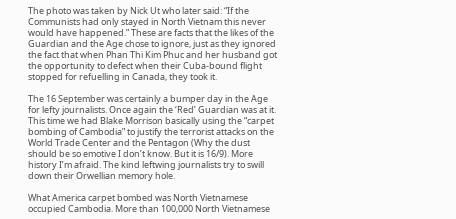The photo was taken by Nick Ut who later said: “If the Communists had only stayed in North Vietnam this never would have happened.” These are facts that the likes of the Guardian and the Age chose to ignore, just as they ignored the fact that when Phan Thi Kim Phuc and her husband got the opportunity to defect when their Cuba-bound flight stopped for refuelling in Canada, they took it.

The 16 September was certainly a bumper day in the Age for lefty journalists. Once again the ‘Red’ Guardian was at it. This time we had Blake Morrison basically using the “carpet bombing of Cambodia” to justify the terrorist attacks on the World Trade Center and the Pentagon (Why the dust should be so emotive I don’t know. But it is 16/9). More history I’m afraid. The kind leftwing journalists try to swill down their Orwellian memory hole.

What America carpet bombed was North Vietnamese occupied Cambodia. More than 100,000 North Vietnamese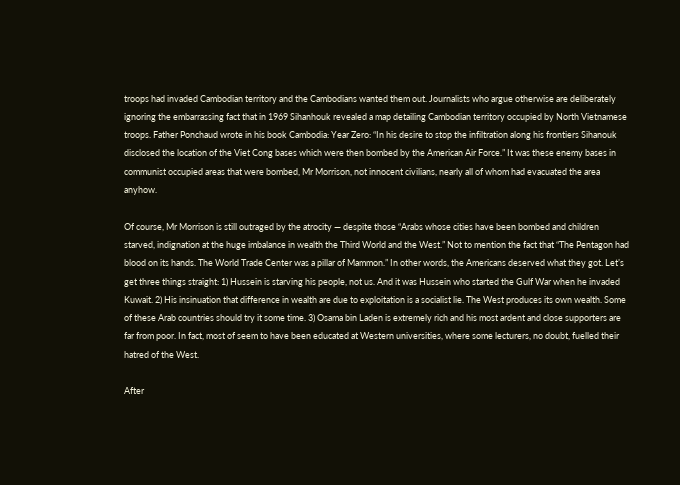troops had invaded Cambodian territory and the Cambodians wanted them out. Journalists who argue otherwise are deliberately ignoring the embarrassing fact that in 1969 Sihanhouk revealed a map detailing Cambodian territory occupied by North Vietnamese troops. Father Ponchaud wrote in his book Cambodia: Year Zero: “In his desire to stop the infiltration along his frontiers Sihanouk disclosed the location of the Viet Cong bases which were then bombed by the American Air Force.” It was these enemy bases in communist occupied areas that were bombed, Mr Morrison, not innocent civilians, nearly all of whom had evacuated the area anyhow.

Of course, Mr Morrison is still outraged by the atrocity — despite those “Arabs whose cities have been bombed and children starved, indignation at the huge imbalance in wealth the Third World and the West.” Not to mention the fact that “The Pentagon had blood on its hands. The World Trade Center was a pillar of Mammon.” In other words, the Americans deserved what they got. Let’s get three things straight: 1) Hussein is starving his people, not us. And it was Hussein who started the Gulf War when he invaded Kuwait. 2) His insinuation that difference in wealth are due to exploitation is a socialist lie. The West produces its own wealth. Some of these Arab countries should try it some time. 3) Osama bin Laden is extremely rich and his most ardent and close supporters are far from poor. In fact, most of seem to have been educated at Western universities, where some lecturers, no doubt, fuelled their hatred of the West.

After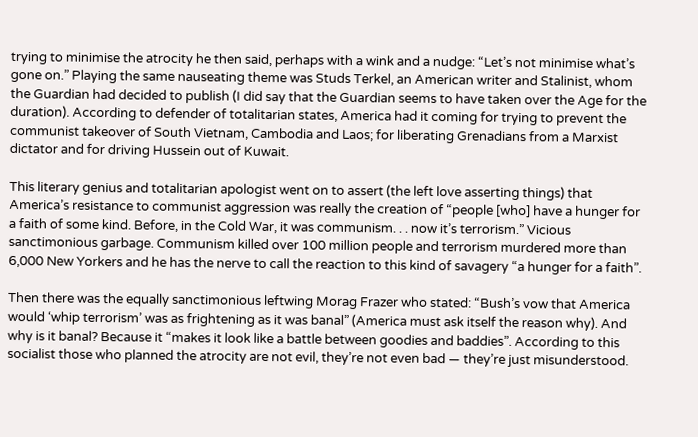trying to minimise the atrocity he then said, perhaps with a wink and a nudge: “Let’s not minimise what’s gone on.” Playing the same nauseating theme was Studs Terkel, an American writer and Stalinist, whom the Guardian had decided to publish (I did say that the Guardian seems to have taken over the Age for the duration). According to defender of totalitarian states, America had it coming for trying to prevent the communist takeover of South Vietnam, Cambodia and Laos; for liberating Grenadians from a Marxist dictator and for driving Hussein out of Kuwait.

This literary genius and totalitarian apologist went on to assert (the left love asserting things) that America’s resistance to communist aggression was really the creation of “people [who] have a hunger for a faith of some kind. Before, in the Cold War, it was communism. . . now it’s terrorism.” Vicious sanctimonious garbage. Communism killed over 100 million people and terrorism murdered more than 6,000 New Yorkers and he has the nerve to call the reaction to this kind of savagery “a hunger for a faith”.

Then there was the equally sanctimonious leftwing Morag Frazer who stated: “Bush’s vow that America would ‘whip terrorism’ was as frightening as it was banal” (America must ask itself the reason why). And why is it banal? Because it “makes it look like a battle between goodies and baddies”. According to this socialist those who planned the atrocity are not evil, they’re not even bad — they’re just misunderstood.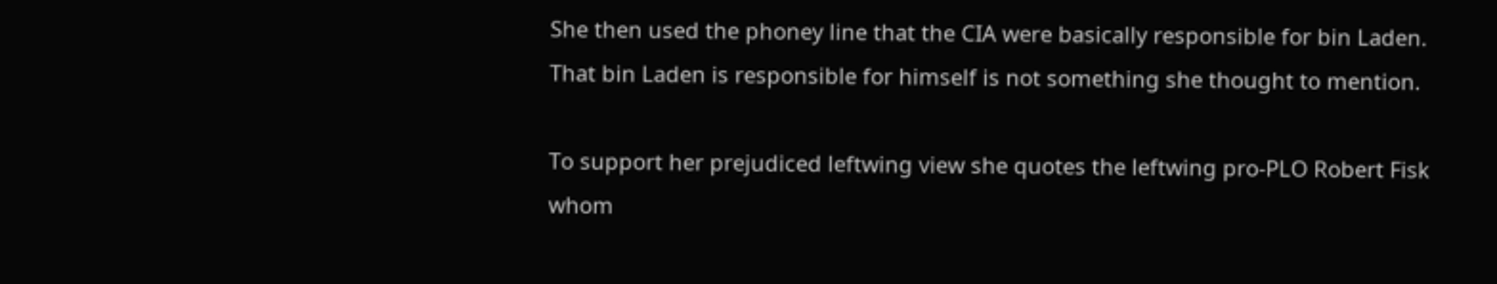She then used the phoney line that the CIA were basically responsible for bin Laden. That bin Laden is responsible for himself is not something she thought to mention.

To support her prejudiced leftwing view she quotes the leftwing pro-PLO Robert Fisk whom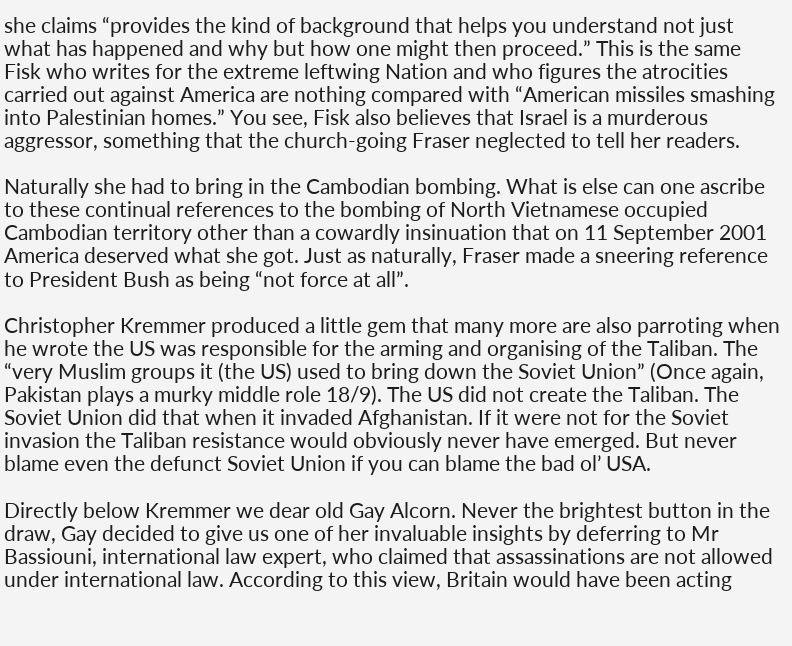she claims “provides the kind of background that helps you understand not just what has happened and why but how one might then proceed.” This is the same Fisk who writes for the extreme leftwing Nation and who figures the atrocities carried out against America are nothing compared with “American missiles smashing into Palestinian homes.” You see, Fisk also believes that Israel is a murderous aggressor, something that the church-going Fraser neglected to tell her readers.

Naturally she had to bring in the Cambodian bombing. What is else can one ascribe to these continual references to the bombing of North Vietnamese occupied Cambodian territory other than a cowardly insinuation that on 11 September 2001 America deserved what she got. Just as naturally, Fraser made a sneering reference to President Bush as being “not force at all”.

Christopher Kremmer produced a little gem that many more are also parroting when he wrote the US was responsible for the arming and organising of the Taliban. The “very Muslim groups it (the US) used to bring down the Soviet Union” (Once again, Pakistan plays a murky middle role 18/9). The US did not create the Taliban. The Soviet Union did that when it invaded Afghanistan. If it were not for the Soviet invasion the Taliban resistance would obviously never have emerged. But never blame even the defunct Soviet Union if you can blame the bad ol’ USA.

Directly below Kremmer we dear old Gay Alcorn. Never the brightest button in the draw, Gay decided to give us one of her invaluable insights by deferring to Mr Bassiouni, international law expert, who claimed that assassinations are not allowed under international law. According to this view, Britain would have been acting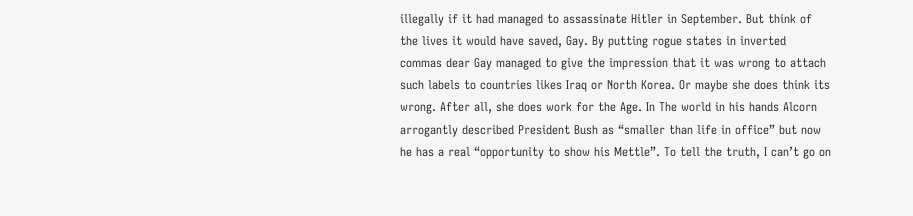illegally if it had managed to assassinate Hitler in September. But think of the lives it would have saved, Gay. By putting rogue states in inverted commas dear Gay managed to give the impression that it was wrong to attach such labels to countries likes Iraq or North Korea. Or maybe she does think its wrong. After all, she does work for the Age. In The world in his hands Alcorn arrogantly described President Bush as “smaller than life in office” but now he has a real “opportunity to show his Mettle”. To tell the truth, I can’t go on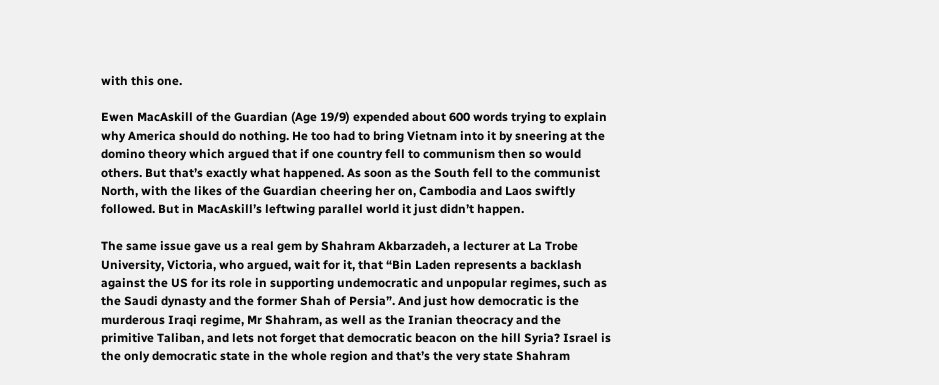with this one.

Ewen MacAskill of the Guardian (Age 19/9) expended about 600 words trying to explain why America should do nothing. He too had to bring Vietnam into it by sneering at the domino theory which argued that if one country fell to communism then so would others. But that’s exactly what happened. As soon as the South fell to the communist North, with the likes of the Guardian cheering her on, Cambodia and Laos swiftly followed. But in MacAskill’s leftwing parallel world it just didn’t happen.

The same issue gave us a real gem by Shahram Akbarzadeh, a lecturer at La Trobe University, Victoria, who argued, wait for it, that “Bin Laden represents a backlash against the US for its role in supporting undemocratic and unpopular regimes, such as the Saudi dynasty and the former Shah of Persia”. And just how democratic is the murderous Iraqi regime, Mr Shahram, as well as the Iranian theocracy and the primitive Taliban, and lets not forget that democratic beacon on the hill Syria? Israel is the only democratic state in the whole region and that’s the very state Shahram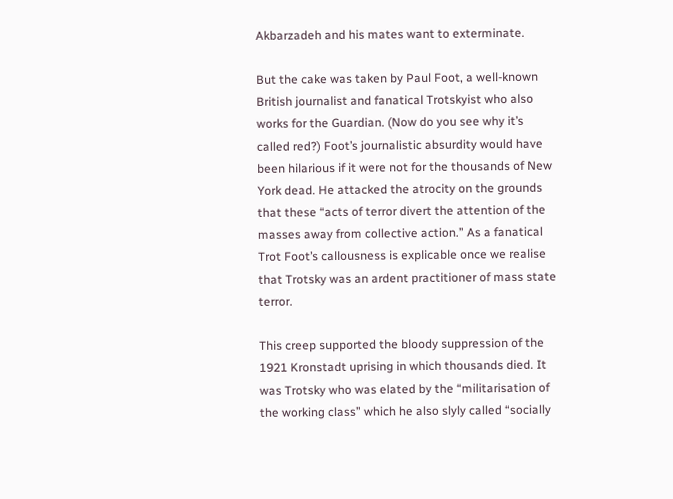Akbarzadeh and his mates want to exterminate.

But the cake was taken by Paul Foot, a well-known British journalist and fanatical Trotskyist who also works for the Guardian. (Now do you see why it’s called red?) Foot’s journalistic absurdity would have been hilarious if it were not for the thousands of New York dead. He attacked the atrocity on the grounds that these “acts of terror divert the attention of the masses away from collective action.” As a fanatical Trot Foot’s callousness is explicable once we realise that Trotsky was an ardent practitioner of mass state terror.

This creep supported the bloody suppression of the 1921 Kronstadt uprising in which thousands died. It was Trotsky who was elated by the “militarisation of the working class” which he also slyly called “socially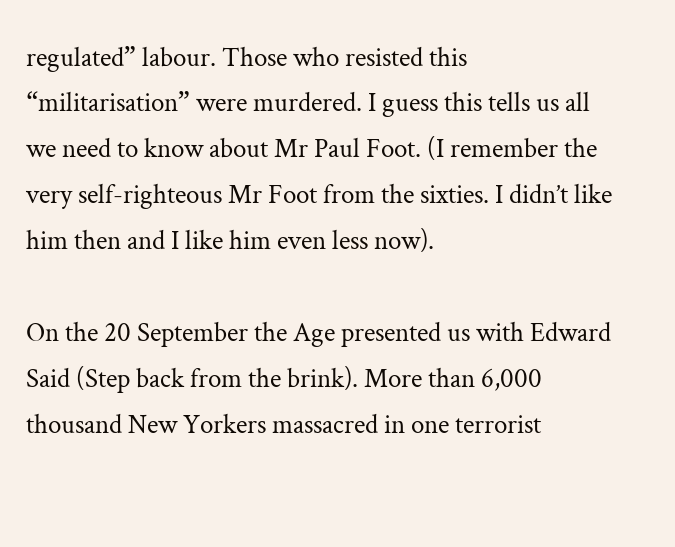regulated” labour. Those who resisted this “militarisation” were murdered. I guess this tells us all we need to know about Mr Paul Foot. (I remember the very self-righteous Mr Foot from the sixties. I didn’t like him then and I like him even less now).

On the 20 September the Age presented us with Edward Said (Step back from the brink). More than 6,000 thousand New Yorkers massacred in one terrorist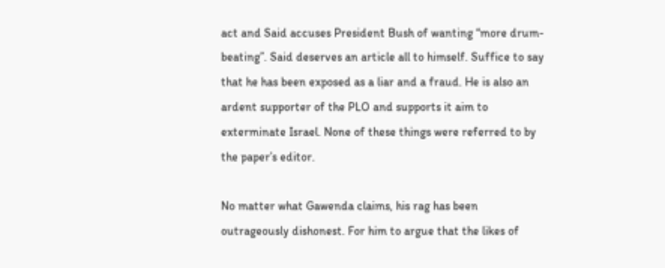act and Said accuses President Bush of wanting “more drum-beating”. Said deserves an article all to himself. Suffice to say that he has been exposed as a liar and a fraud. He is also an ardent supporter of the PLO and supports it aim to exterminate Israel. None of these things were referred to by the paper’s editor.

No matter what Gawenda claims, his rag has been outrageously dishonest. For him to argue that the likes of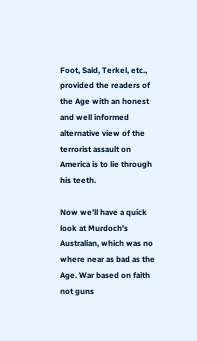Foot, Said, Terkel, etc., provided the readers of the Age with an honest and well informed alternative view of the terrorist assault on America is to lie through his teeth.

Now we’ll have a quick look at Murdoch’s Australian, which was no where near as bad as the Age. War based on faith not guns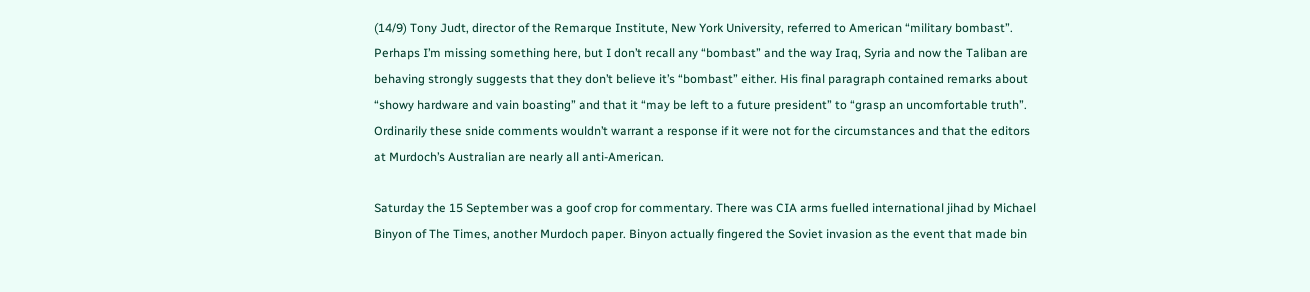(14/9) Tony Judt, director of the Remarque Institute, New York University, referred to American “military bombast”. Perhaps I’m missing something here, but I don’t recall any “bombast” and the way Iraq, Syria and now the Taliban are behaving strongly suggests that they don’t believe it’s “bombast” either. His final paragraph contained remarks about “showy hardware and vain boasting” and that it “may be left to a future president” to “grasp an uncomfortable truth”. Ordinarily these snide comments wouldn’t warrant a response if it were not for the circumstances and that the editors at Murdoch’s Australian are nearly all anti-American.

Saturday the 15 September was a goof crop for commentary. There was CIA arms fuelled international jihad by Michael Binyon of The Times, another Murdoch paper. Binyon actually fingered the Soviet invasion as the event that made bin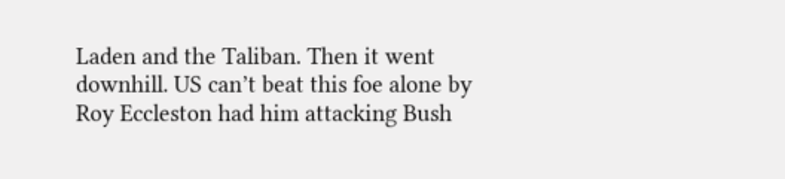Laden and the Taliban. Then it went downhill. US can’t beat this foe alone by Roy Eccleston had him attacking Bush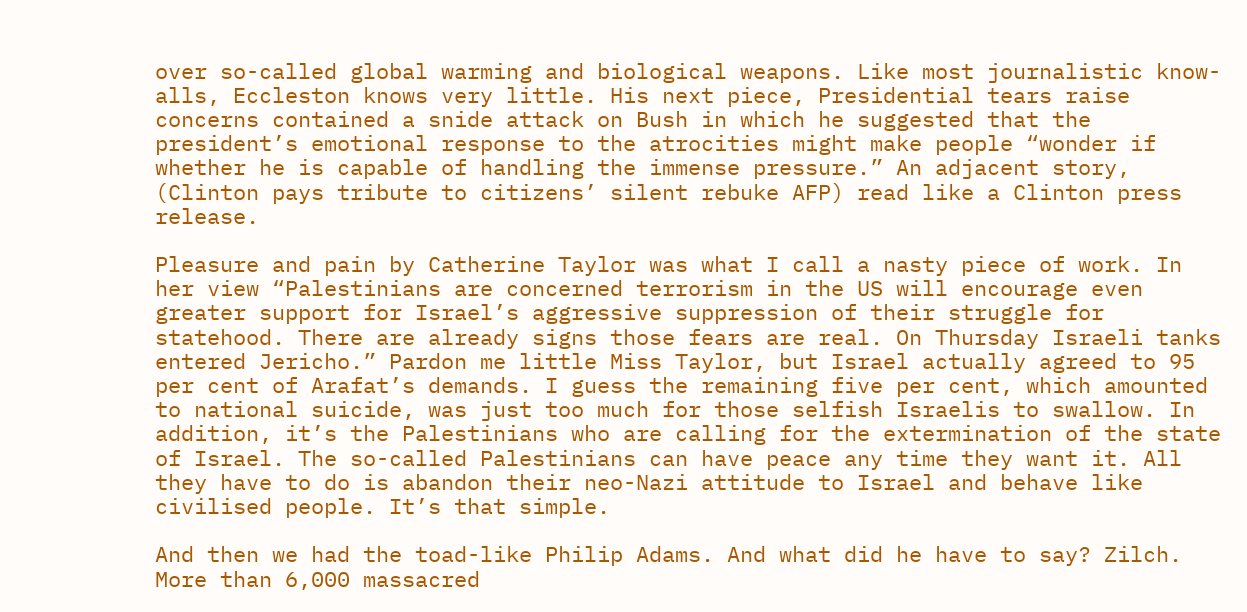over so-called global warming and biological weapons. Like most journalistic know-alls, Eccleston knows very little. His next piece, Presidential tears raise concerns contained a snide attack on Bush in which he suggested that the president’s emotional response to the atrocities might make people “wonder if whether he is capable of handling the immense pressure.” An adjacent story, (Clinton pays tribute to citizens’ silent rebuke AFP) read like a Clinton press release.

Pleasure and pain by Catherine Taylor was what I call a nasty piece of work. In her view “Palestinians are concerned terrorism in the US will encourage even greater support for Israel’s aggressive suppression of their struggle for statehood. There are already signs those fears are real. On Thursday Israeli tanks entered Jericho.” Pardon me little Miss Taylor, but Israel actually agreed to 95 per cent of Arafat’s demands. I guess the remaining five per cent, which amounted to national suicide, was just too much for those selfish Israelis to swallow. In addition, it’s the Palestinians who are calling for the extermination of the state of Israel. The so-called Palestinians can have peace any time they want it. All they have to do is abandon their neo-Nazi attitude to Israel and behave like civilised people. It’s that simple.

And then we had the toad-like Philip Adams. And what did he have to say? Zilch. More than 6,000 massacred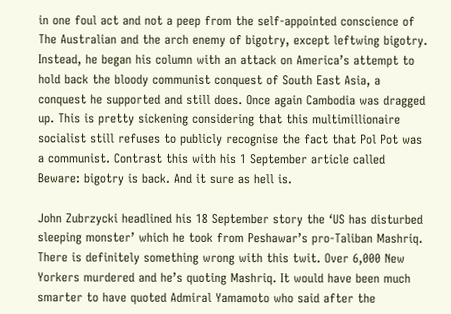in one foul act and not a peep from the self-appointed conscience of The Australian and the arch enemy of bigotry, except leftwing bigotry. Instead, he began his column with an attack on America’s attempt to hold back the bloody communist conquest of South East Asia, a conquest he supported and still does. Once again Cambodia was dragged up. This is pretty sickening considering that this multimillionaire socialist still refuses to publicly recognise the fact that Pol Pot was a communist. Contrast this with his 1 September article called Beware: bigotry is back. And it sure as hell is.

John Zubrzycki headlined his 18 September story the ‘US has disturbed sleeping monster’ which he took from Peshawar’s pro-Taliban Mashriq. There is definitely something wrong with this twit. Over 6,000 New Yorkers murdered and he’s quoting Mashriq. It would have been much smarter to have quoted Admiral Yamamoto who said after the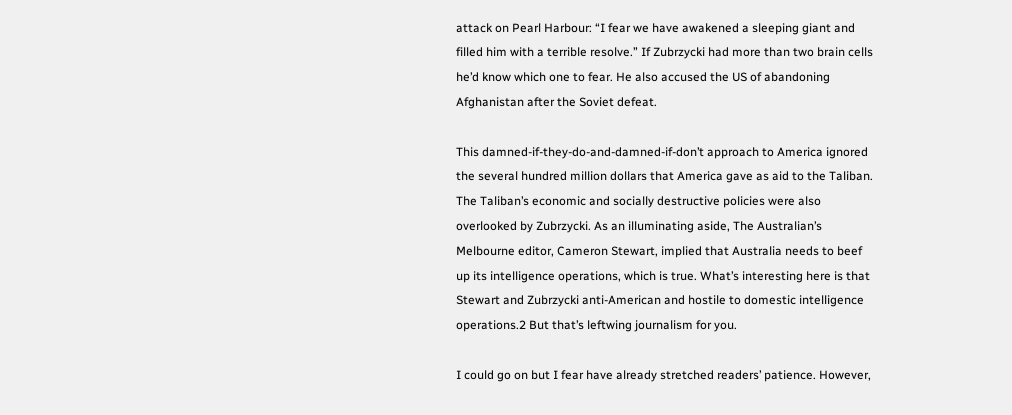attack on Pearl Harbour: “I fear we have awakened a sleeping giant and filled him with a terrible resolve.” If Zubrzycki had more than two brain cells he’d know which one to fear. He also accused the US of abandoning Afghanistan after the Soviet defeat.

This damned-if-they-do-and-damned-if-don’t approach to America ignored the several hundred million dollars that America gave as aid to the Taliban. The Taliban’s economic and socially destructive policies were also overlooked by Zubrzycki. As an illuminating aside, The Australian’s Melbourne editor, Cameron Stewart, implied that Australia needs to beef up its intelligence operations, which is true. What’s interesting here is that Stewart and Zubrzycki anti-American and hostile to domestic intelligence operations.2 But that’s leftwing journalism for you.

I could go on but I fear have already stretched readers’ patience. However,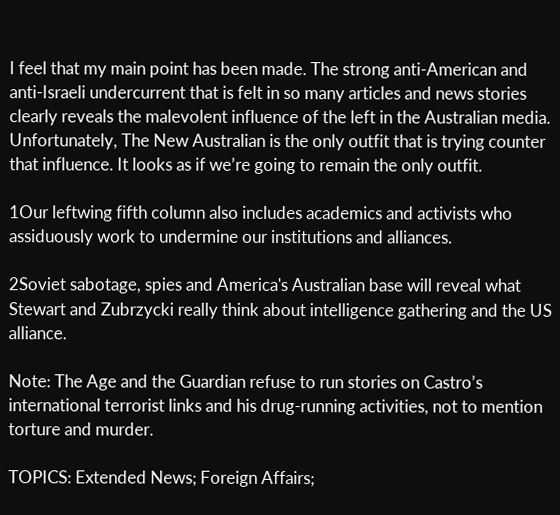I feel that my main point has been made. The strong anti-American and anti-Israeli undercurrent that is felt in so many articles and news stories clearly reveals the malevolent influence of the left in the Australian media. Unfortunately, The New Australian is the only outfit that is trying counter that influence. It looks as if we’re going to remain the only outfit.

1Our leftwing fifth column also includes academics and activists who assiduously work to undermine our institutions and alliances.

2Soviet sabotage, spies and America's Australian base will reveal what Stewart and Zubrzycki really think about intelligence gathering and the US alliance.

Note: The Age and the Guardian refuse to run stories on Castro’s international terrorist links and his drug-running activities, not to mention torture and murder.

TOPICS: Extended News; Foreign Affairs;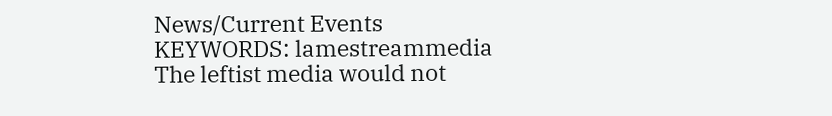News/Current Events
KEYWORDS: lamestreammedia
The leftist media would not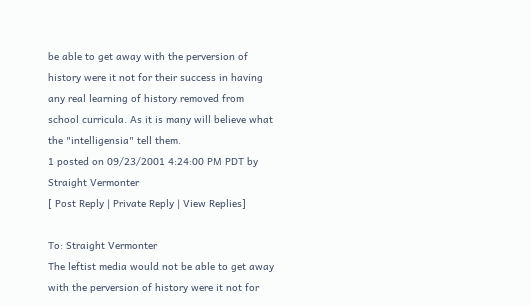be able to get away with the perversion of history were it not for their success in having any real learning of history removed from school curricula. As it is many will believe what the "intelligensia" tell them.
1 posted on 09/23/2001 4:24:00 PM PDT by Straight Vermonter
[ Post Reply | Private Reply | View Replies]

To: Straight Vermonter
The leftist media would not be able to get away with the perversion of history were it not for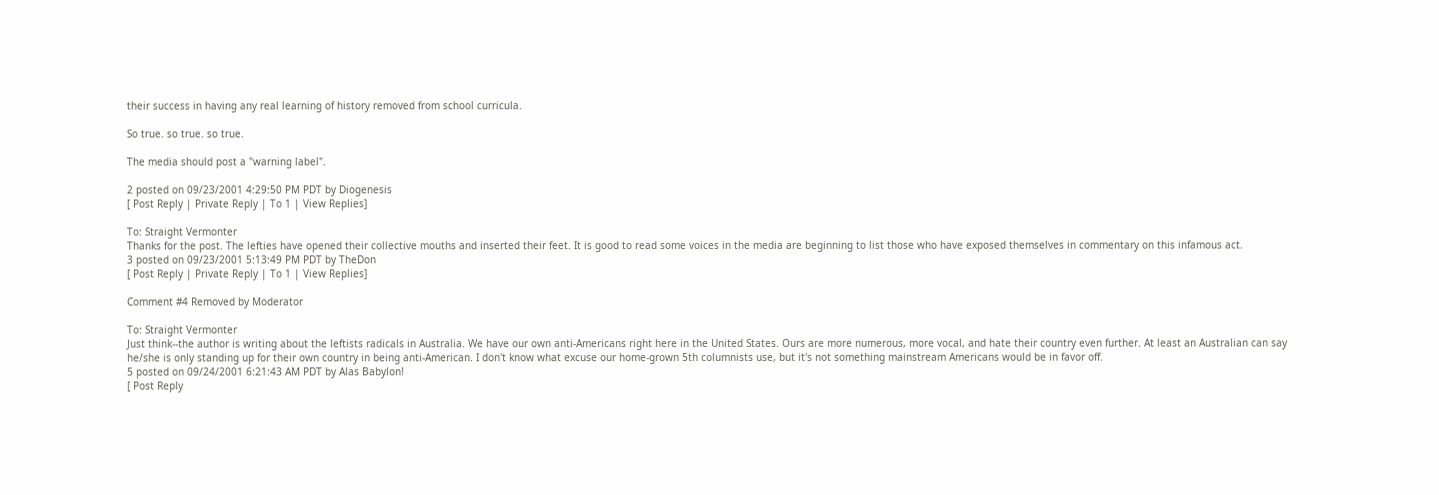their success in having any real learning of history removed from school curricula.

So true. so true. so true.

The media should post a "warning label".

2 posted on 09/23/2001 4:29:50 PM PDT by Diogenesis
[ Post Reply | Private Reply | To 1 | View Replies]

To: Straight Vermonter
Thanks for the post. The lefties have opened their collective mouths and inserted their feet. It is good to read some voices in the media are beginning to list those who have exposed themselves in commentary on this infamous act.
3 posted on 09/23/2001 5:13:49 PM PDT by TheDon
[ Post Reply | Private Reply | To 1 | View Replies]

Comment #4 Removed by Moderator

To: Straight Vermonter
Just think--the author is writing about the leftists radicals in Australia. We have our own anti-Americans right here in the United States. Ours are more numerous, more vocal, and hate their country even further. At least an Australian can say he/she is only standing up for their own country in being anti-American. I don't know what excuse our home-grown 5th columnists use, but it's not something mainstream Americans would be in favor off.
5 posted on 09/24/2001 6:21:43 AM PDT by Alas Babylon!
[ Post Reply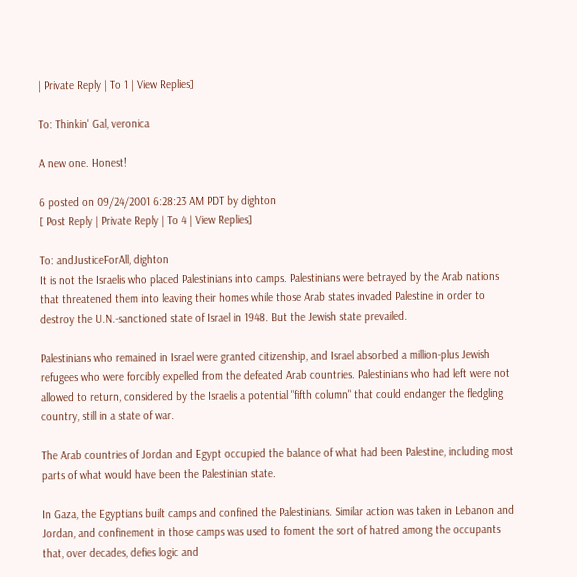| Private Reply | To 1 | View Replies]

To: Thinkin' Gal, veronica

A new one. Honest!

6 posted on 09/24/2001 6:28:23 AM PDT by dighton
[ Post Reply | Private Reply | To 4 | View Replies]

To: andJusticeForAll, dighton
It is not the Israelis who placed Palestinians into camps. Palestinians were betrayed by the Arab nations that threatened them into leaving their homes while those Arab states invaded Palestine in order to destroy the U.N.-sanctioned state of Israel in 1948. But the Jewish state prevailed.

Palestinians who remained in Israel were granted citizenship, and Israel absorbed a million-plus Jewish refugees who were forcibly expelled from the defeated Arab countries. Palestinians who had left were not allowed to return, considered by the Israelis a potential "fifth column" that could endanger the fledgling country, still in a state of war.

The Arab countries of Jordan and Egypt occupied the balance of what had been Palestine, including most parts of what would have been the Palestinian state.

In Gaza, the Egyptians built camps and confined the Palestinians. Similar action was taken in Lebanon and Jordan, and confinement in those camps was used to foment the sort of hatred among the occupants that, over decades, defies logic and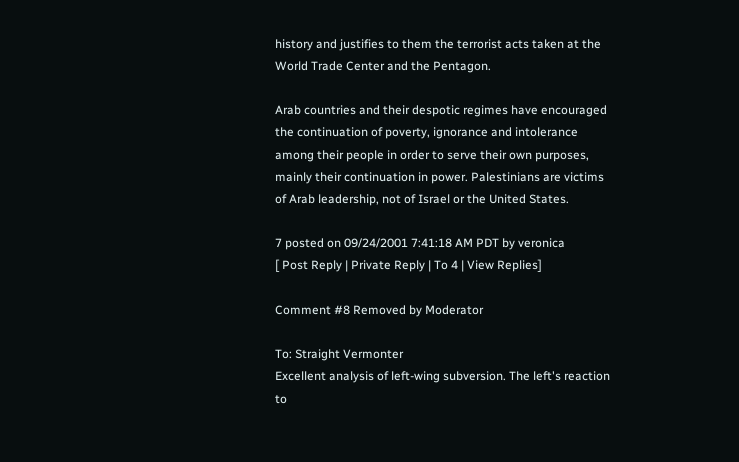history and justifies to them the terrorist acts taken at the World Trade Center and the Pentagon.

Arab countries and their despotic regimes have encouraged the continuation of poverty, ignorance and intolerance among their people in order to serve their own purposes, mainly their continuation in power. Palestinians are victims of Arab leadership, not of Israel or the United States.

7 posted on 09/24/2001 7:41:18 AM PDT by veronica
[ Post Reply | Private Reply | To 4 | View Replies]

Comment #8 Removed by Moderator

To: Straight Vermonter
Excellent analysis of left-wing subversion. The left's reaction to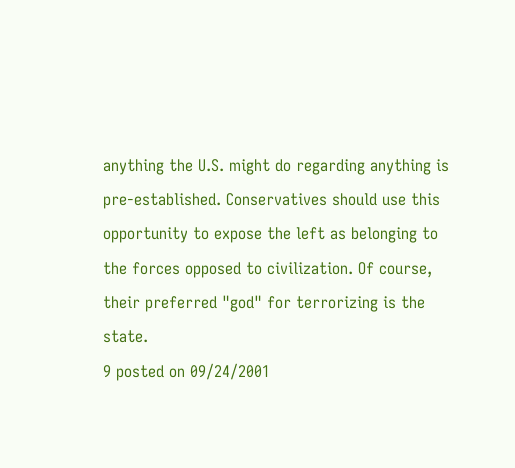anything the U.S. might do regarding anything is pre-established. Conservatives should use this opportunity to expose the left as belonging to the forces opposed to civilization. Of course, their preferred "god" for terrorizing is the state.
9 posted on 09/24/2001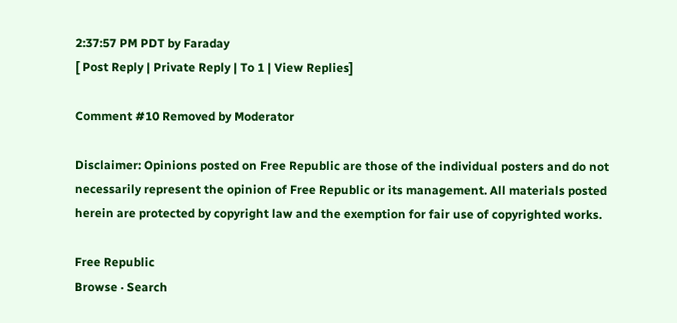2:37:57 PM PDT by Faraday
[ Post Reply | Private Reply | To 1 | View Replies]

Comment #10 Removed by Moderator

Disclaimer: Opinions posted on Free Republic are those of the individual posters and do not necessarily represent the opinion of Free Republic or its management. All materials posted herein are protected by copyright law and the exemption for fair use of copyrighted works.

Free Republic
Browse · Search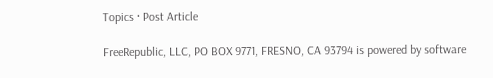Topics · Post Article

FreeRepublic, LLC, PO BOX 9771, FRESNO, CA 93794 is powered by software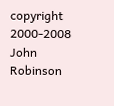copyright 2000-2008 John Robinson